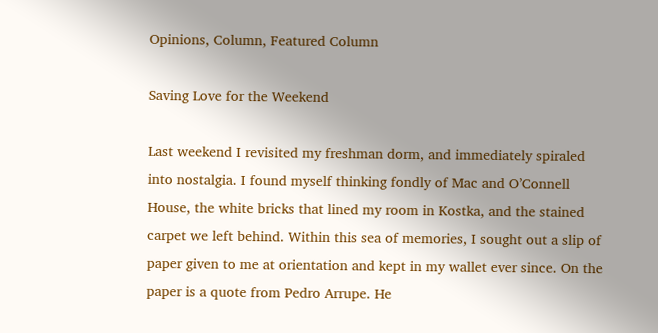Opinions, Column, Featured Column

Saving Love for the Weekend

Last weekend I revisited my freshman dorm, and immediately spiraled into nostalgia. I found myself thinking fondly of Mac and O’Connell House, the white bricks that lined my room in Kostka, and the stained carpet we left behind. Within this sea of memories, I sought out a slip of paper given to me at orientation and kept in my wallet ever since. On the paper is a quote from Pedro Arrupe. He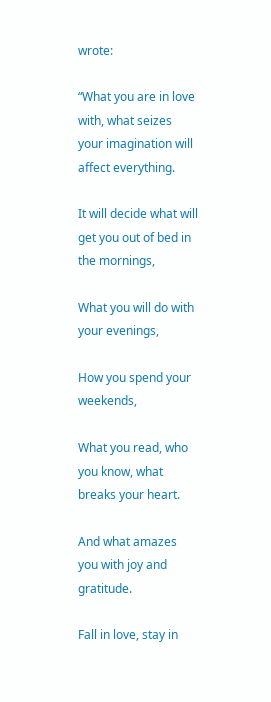wrote:

“What you are in love with, what seizes your imagination will affect everything.

It will decide what will get you out of bed in the mornings,

What you will do with your evenings,

How you spend your weekends,

What you read, who you know, what breaks your heart.

And what amazes you with joy and gratitude.

Fall in love, stay in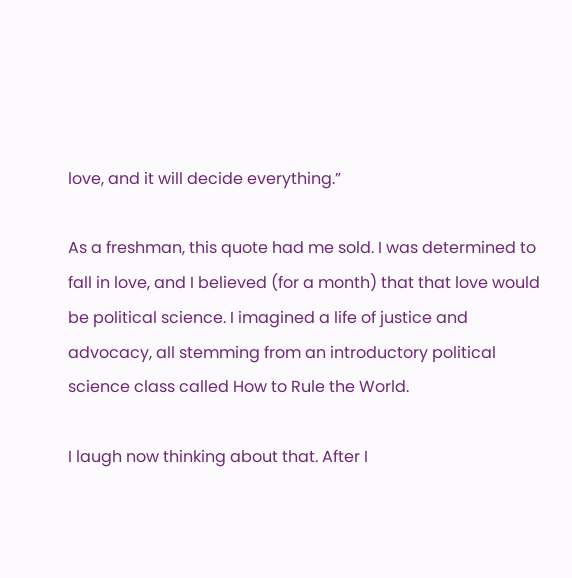love, and it will decide everything.”

As a freshman, this quote had me sold. I was determined to fall in love, and I believed (for a month) that that love would be political science. I imagined a life of justice and advocacy, all stemming from an introductory political science class called How to Rule the World.

I laugh now thinking about that. After I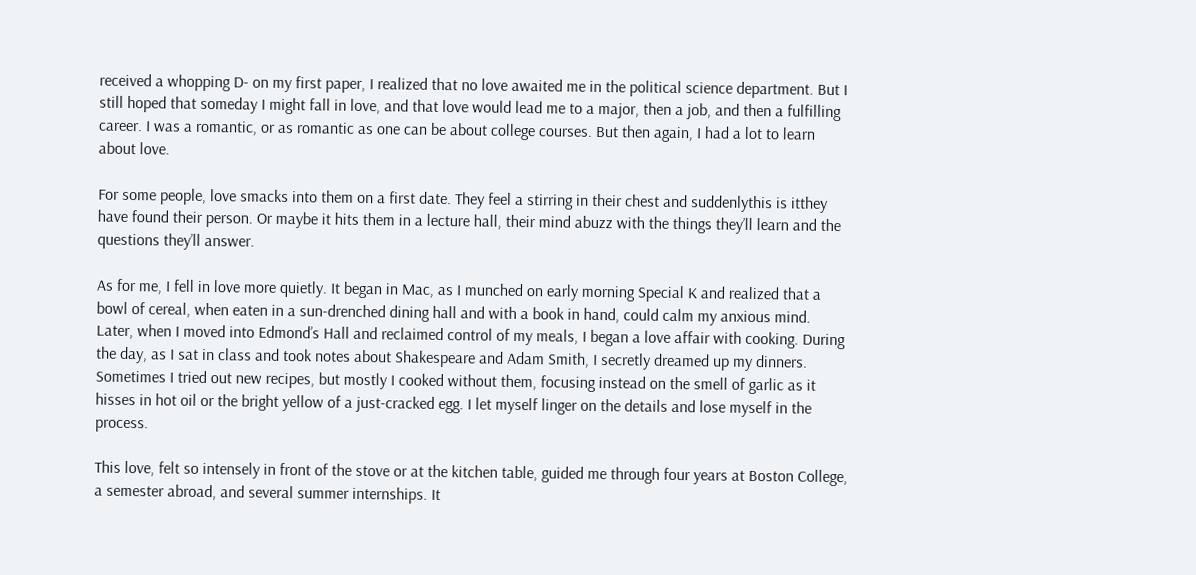received a whopping D- on my first paper, I realized that no love awaited me in the political science department. But I still hoped that someday I might fall in love, and that love would lead me to a major, then a job, and then a fulfilling career. I was a romantic, or as romantic as one can be about college courses. But then again, I had a lot to learn about love.

For some people, love smacks into them on a first date. They feel a stirring in their chest and suddenlythis is itthey have found their person. Or maybe it hits them in a lecture hall, their mind abuzz with the things they’ll learn and the questions they’ll answer.

As for me, I fell in love more quietly. It began in Mac, as I munched on early morning Special K and realized that a bowl of cereal, when eaten in a sun-drenched dining hall and with a book in hand, could calm my anxious mind. Later, when I moved into Edmond’s Hall and reclaimed control of my meals, I began a love affair with cooking. During the day, as I sat in class and took notes about Shakespeare and Adam Smith, I secretly dreamed up my dinners. Sometimes I tried out new recipes, but mostly I cooked without them, focusing instead on the smell of garlic as it hisses in hot oil or the bright yellow of a just-cracked egg. I let myself linger on the details and lose myself in the process.

This love, felt so intensely in front of the stove or at the kitchen table, guided me through four years at Boston College, a semester abroad, and several summer internships. It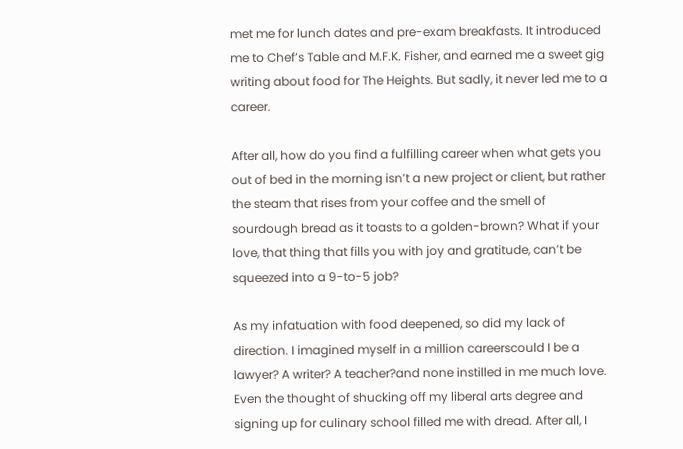met me for lunch dates and pre-exam breakfasts. It introduced me to Chef’s Table and M.F.K. Fisher, and earned me a sweet gig writing about food for The Heights. But sadly, it never led me to a career.

After all, how do you find a fulfilling career when what gets you out of bed in the morning isn’t a new project or client, but rather the steam that rises from your coffee and the smell of sourdough bread as it toasts to a golden-brown? What if your love, that thing that fills you with joy and gratitude, can’t be squeezed into a 9-to-5 job?

As my infatuation with food deepened, so did my lack of direction. I imagined myself in a million careerscould I be a lawyer? A writer? A teacher?and none instilled in me much love. Even the thought of shucking off my liberal arts degree and signing up for culinary school filled me with dread. After all, I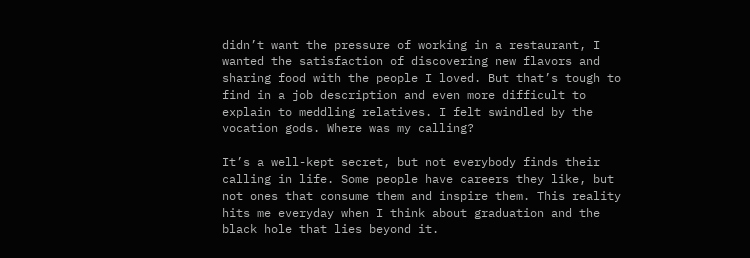didn’t want the pressure of working in a restaurant, I wanted the satisfaction of discovering new flavors and sharing food with the people I loved. But that’s tough to find in a job description and even more difficult to explain to meddling relatives. I felt swindled by the vocation gods. Where was my calling?

It’s a well-kept secret, but not everybody finds their calling in life. Some people have careers they like, but not ones that consume them and inspire them. This reality hits me everyday when I think about graduation and the black hole that lies beyond it.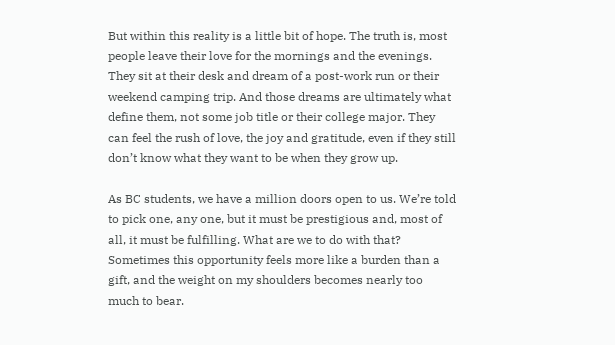But within this reality is a little bit of hope. The truth is, most people leave their love for the mornings and the evenings. They sit at their desk and dream of a post-work run or their weekend camping trip. And those dreams are ultimately what define them, not some job title or their college major. They can feel the rush of love, the joy and gratitude, even if they still don’t know what they want to be when they grow up.

As BC students, we have a million doors open to us. We’re told to pick one, any one, but it must be prestigious and, most of all, it must be fulfilling. What are we to do with that? Sometimes this opportunity feels more like a burden than a gift, and the weight on my shoulders becomes nearly too much to bear.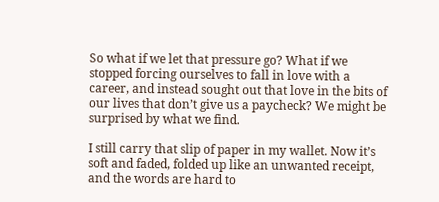So what if we let that pressure go? What if we stopped forcing ourselves to fall in love with a career, and instead sought out that love in the bits of our lives that don’t give us a paycheck? We might be surprised by what we find.

I still carry that slip of paper in my wallet. Now it’s soft and faded, folded up like an unwanted receipt, and the words are hard to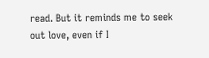read. But it reminds me to seek out love, even if I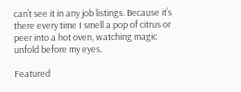can’t see it in any job listings. Because it’s there every time I smell a pop of citrus or peer into a hot oven, watching magic unfold before my eyes.

Featured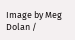Image by Meg Dolan /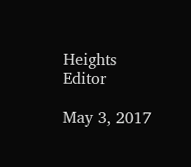Heights Editor

May 3, 2017